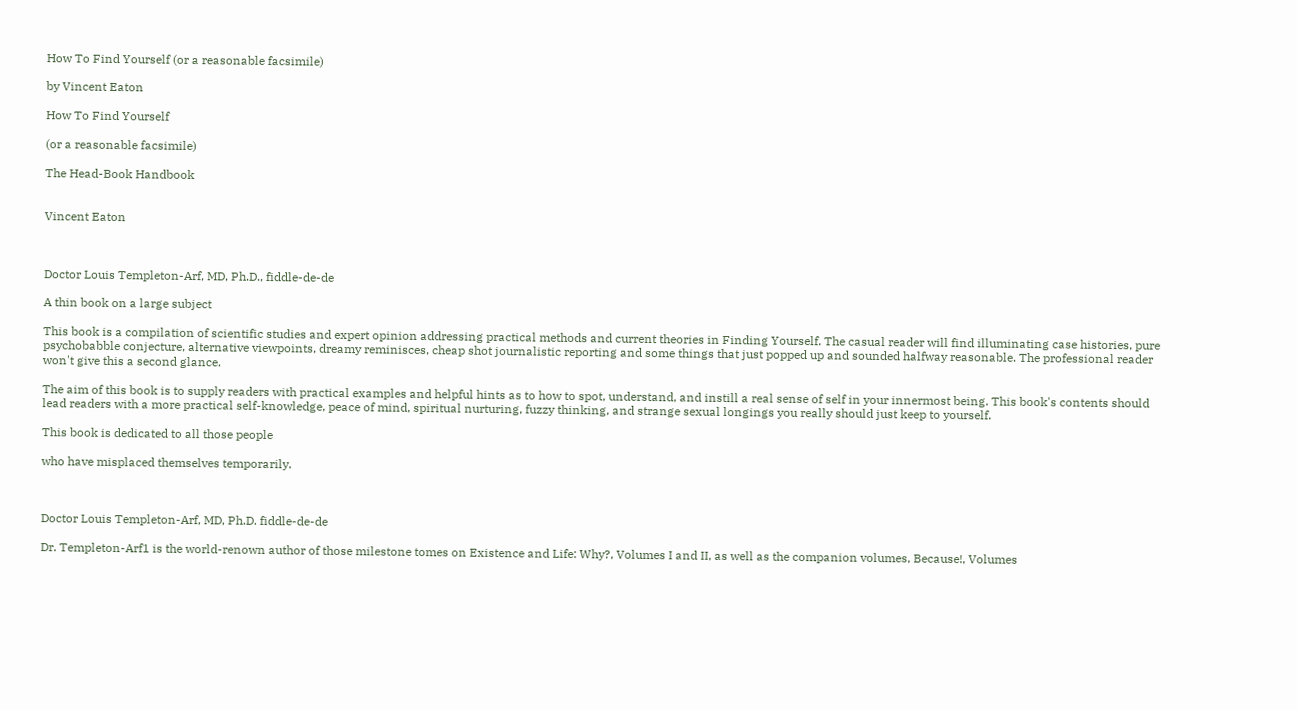How To Find Yourself (or a reasonable facsimile)

by Vincent Eaton

How To Find Yourself

(or a reasonable facsimile)

The Head-Book Handbook


Vincent Eaton



Doctor Louis Templeton-Arf, MD, Ph.D., fiddle-de-de

A thin book on a large subject

This book is a compilation of scientific studies and expert opinion addressing practical methods and current theories in Finding Yourself. The casual reader will find illuminating case histories, pure psychobabble conjecture, alternative viewpoints, dreamy reminisces, cheap shot journalistic reporting and some things that just popped up and sounded halfway reasonable. The professional reader won't give this a second glance.

The aim of this book is to supply readers with practical examples and helpful hints as to how to spot, understand, and instill a real sense of self in your innermost being. This book's contents should lead readers with a more practical self-knowledge, peace of mind, spiritual nurturing, fuzzy thinking, and strange sexual longings you really should just keep to yourself.

This book is dedicated to all those people

who have misplaced themselves temporarily.



Doctor Louis Templeton-Arf, MD, Ph.D. fiddle-de-de

Dr. Templeton-Arf1 is the world-renown author of those milestone tomes on Existence and Life: Why?, Volumes I and II, as well as the companion volumes, Because!, Volumes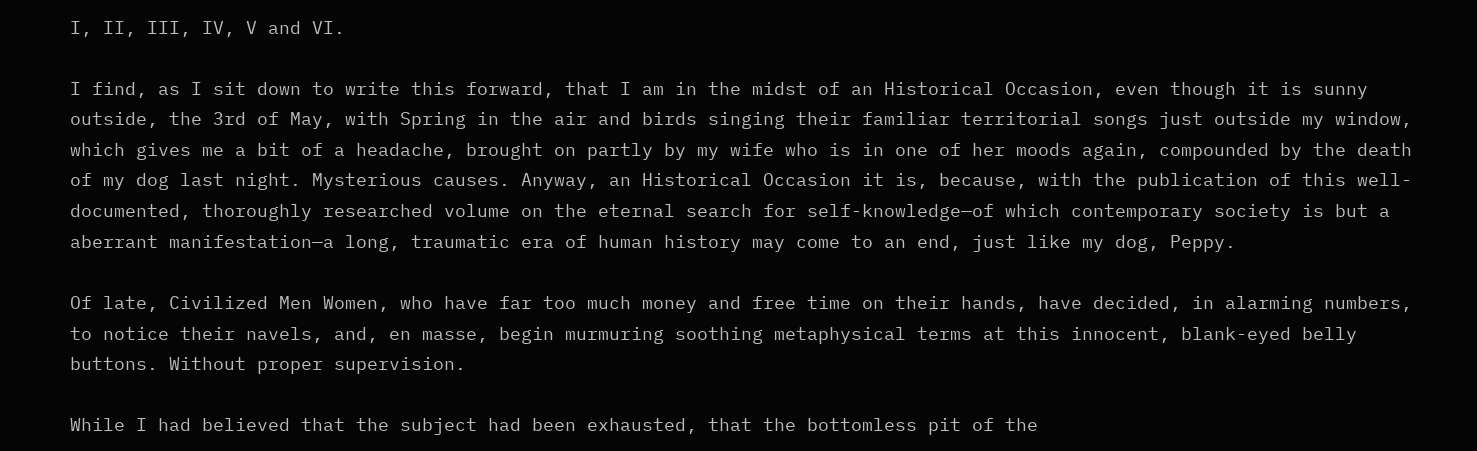I, II, III, IV, V and VI.

I find, as I sit down to write this forward, that I am in the midst of an Historical Occasion, even though it is sunny outside, the 3rd of May, with Spring in the air and birds singing their familiar territorial songs just outside my window, which gives me a bit of a headache, brought on partly by my wife who is in one of her moods again, compounded by the death of my dog last night. Mysterious causes. Anyway, an Historical Occasion it is, because, with the publication of this well-documented, thoroughly researched volume on the eternal search for self-knowledge—of which contemporary society is but a aberrant manifestation—a long, traumatic era of human history may come to an end, just like my dog, Peppy.

Of late, Civilized Men Women, who have far too much money and free time on their hands, have decided, in alarming numbers, to notice their navels, and, en masse, begin murmuring soothing metaphysical terms at this innocent, blank-eyed belly buttons. Without proper supervision.

While I had believed that the subject had been exhausted, that the bottomless pit of the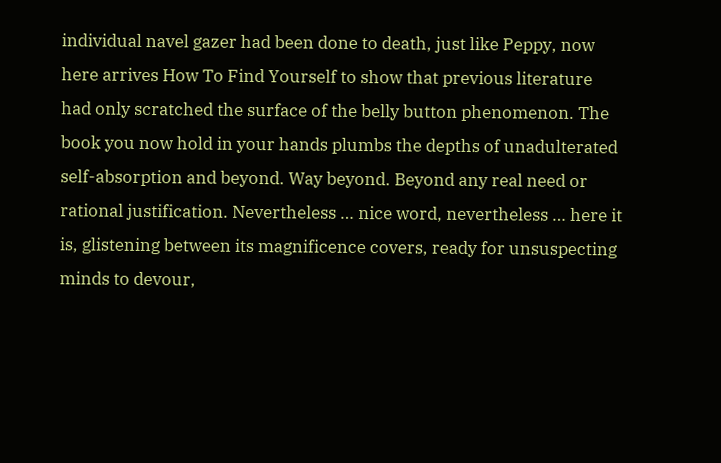individual navel gazer had been done to death, just like Peppy, now here arrives How To Find Yourself to show that previous literature had only scratched the surface of the belly button phenomenon. The book you now hold in your hands plumbs the depths of unadulterated self-absorption and beyond. Way beyond. Beyond any real need or rational justification. Nevertheless … nice word, nevertheless … here it is, glistening between its magnificence covers, ready for unsuspecting minds to devour,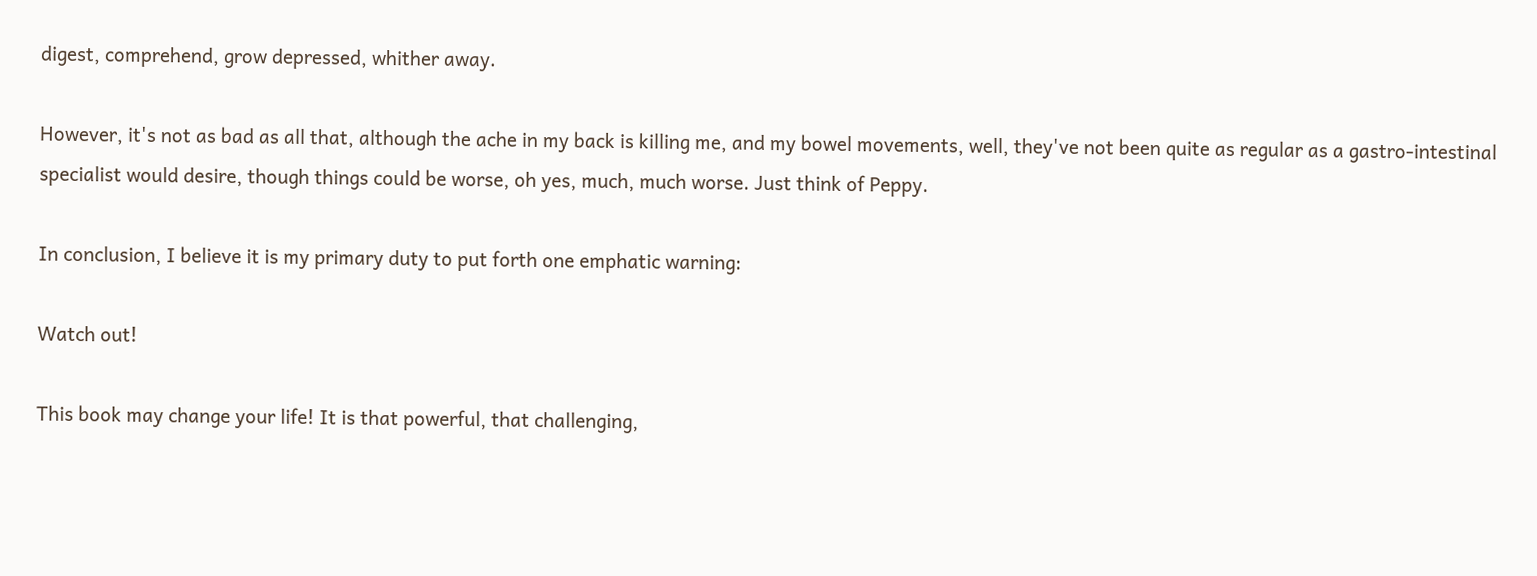digest, comprehend, grow depressed, whither away.

However, it's not as bad as all that, although the ache in my back is killing me, and my bowel movements, well, they've not been quite as regular as a gastro-intestinal specialist would desire, though things could be worse, oh yes, much, much worse. Just think of Peppy.

In conclusion, I believe it is my primary duty to put forth one emphatic warning:

Watch out!

This book may change your life! It is that powerful, that challenging,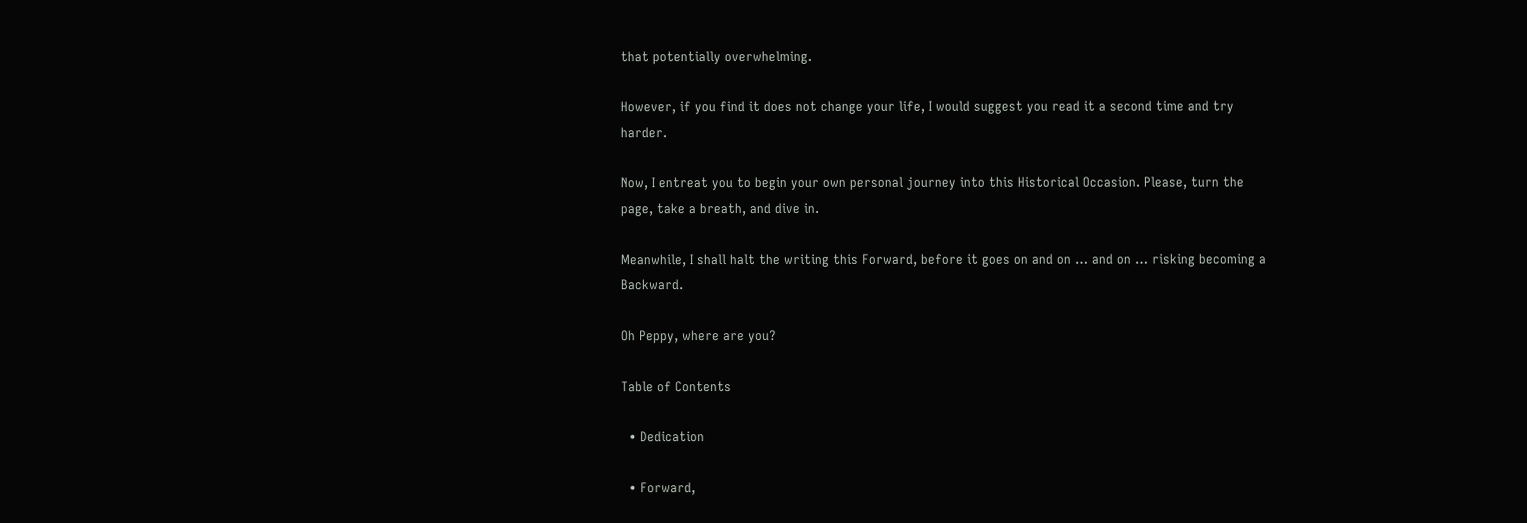that potentially overwhelming.

However, if you find it does not change your life, I would suggest you read it a second time and try harder.

Now, I entreat you to begin your own personal journey into this Historical Occasion. Please, turn the page, take a breath, and dive in.

Meanwhile, I shall halt the writing this Forward, before it goes on and on … and on … risking becoming a Backward.

Oh Peppy, where are you?

Table of Contents

  • Dedication

  • Forward,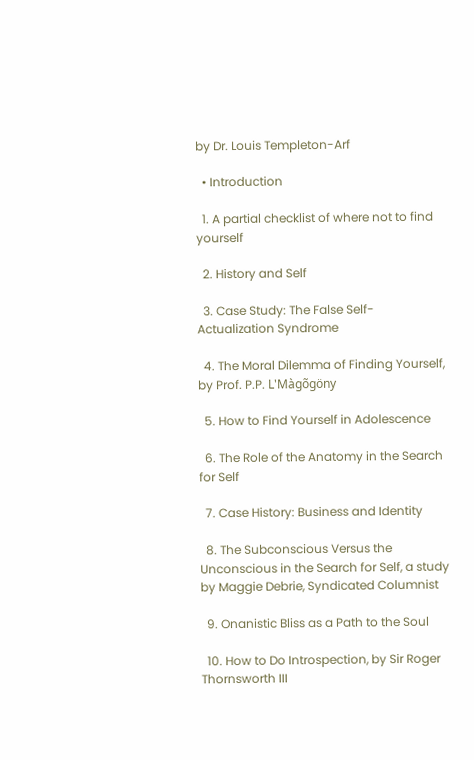by Dr. Louis Templeton-Arf

  • Introduction

  1. A partial checklist of where not to find yourself

  2. History and Self

  3. Case Study: The False Self-Actualization Syndrome

  4. The Moral Dilemma of Finding Yourself, by Prof. P.P. L'Màgõgöny

  5. How to Find Yourself in Adolescence

  6. The Role of the Anatomy in the Search for Self

  7. Case History: Business and Identity

  8. The Subconscious Versus the Unconscious in the Search for Self, a study by Maggie Debrie, Syndicated Columnist

  9. Onanistic Bliss as a Path to the Soul

  10. How to Do Introspection, by Sir Roger Thornsworth III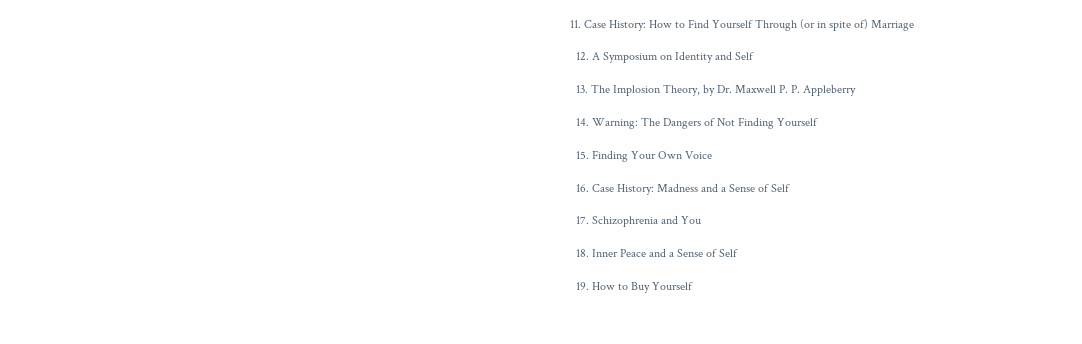11. Case History: How to Find Yourself Through (or in spite of) Marriage

  12. A Symposium on Identity and Self

  13. The Implosion Theory, by Dr. Maxwell P. P. Appleberry

  14. Warning: The Dangers of Not Finding Yourself

  15. Finding Your Own Voice

  16. Case History: Madness and a Sense of Self

  17. Schizophrenia and You

  18. Inner Peace and a Sense of Self

  19. How to Buy Yourself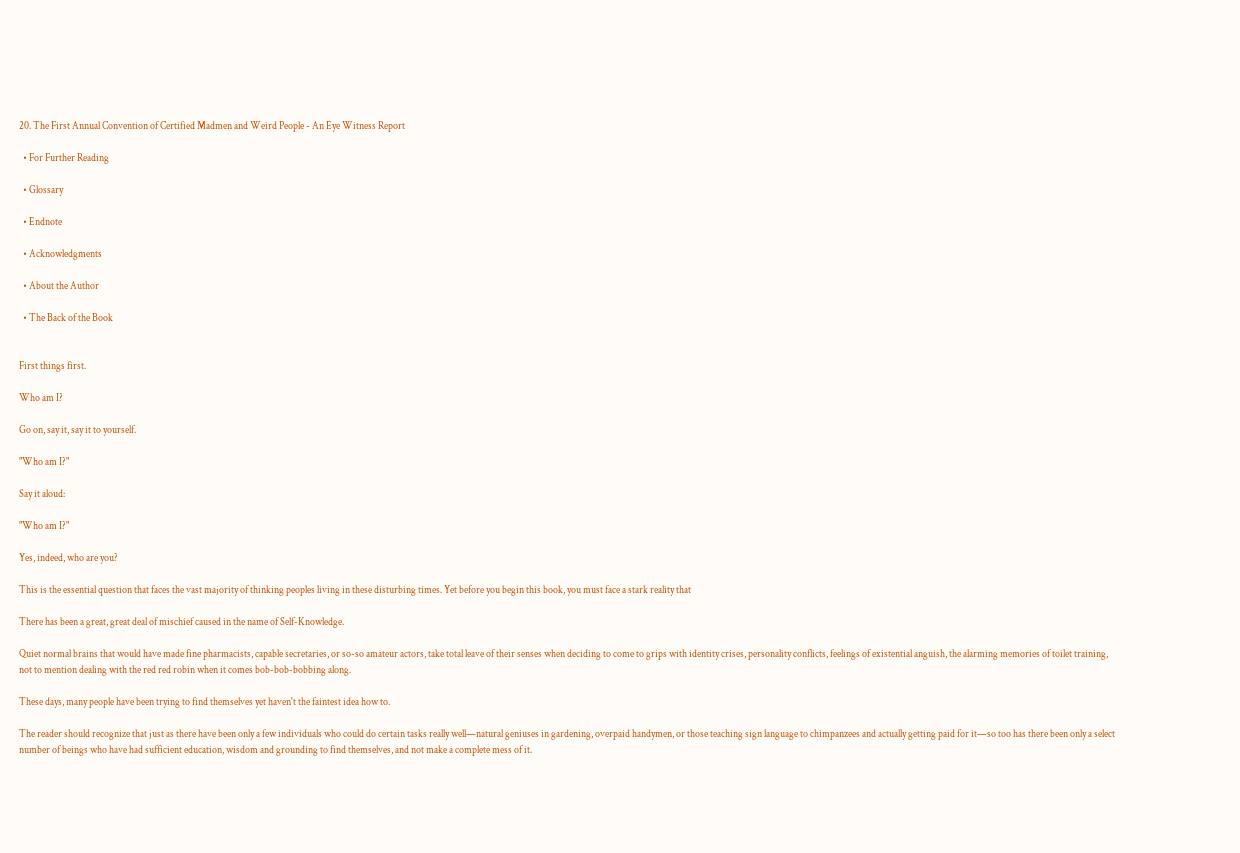20. The First Annual Convention of Certified Madmen and Weird People - An Eye Witness Report

  • For Further Reading

  • Glossary

  • Endnote

  • Acknowledgments

  • About the Author

  • The Back of the Book


First things first.

Who am I?

Go on, say it, say it to yourself.

"Who am I?"

Say it aloud:

"Who am I?"

Yes, indeed, who are you?

This is the essential question that faces the vast majority of thinking peoples living in these disturbing times. Yet before you begin this book, you must face a stark reality that

There has been a great, great deal of mischief caused in the name of Self-Knowledge.

Quiet normal brains that would have made fine pharmacists, capable secretaries, or so-so amateur actors, take total leave of their senses when deciding to come to grips with identity crises, personality conflicts, feelings of existential anguish, the alarming memories of toilet training, not to mention dealing with the red red robin when it comes bob-bob-bobbing along.

These days, many people have been trying to find themselves yet haven't the faintest idea how to.

The reader should recognize that just as there have been only a few individuals who could do certain tasks really well—natural geniuses in gardening, overpaid handymen, or those teaching sign language to chimpanzees and actually getting paid for it—so too has there been only a select number of beings who have had sufficient education, wisdom and grounding to find themselves, and not make a complete mess of it.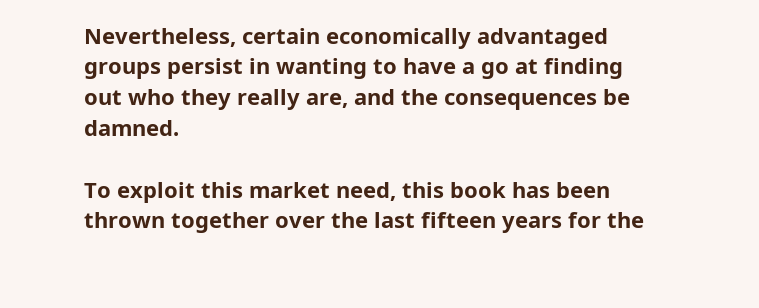Nevertheless, certain economically advantaged groups persist in wanting to have a go at finding out who they really are, and the consequences be damned.

To exploit this market need, this book has been thrown together over the last fifteen years for the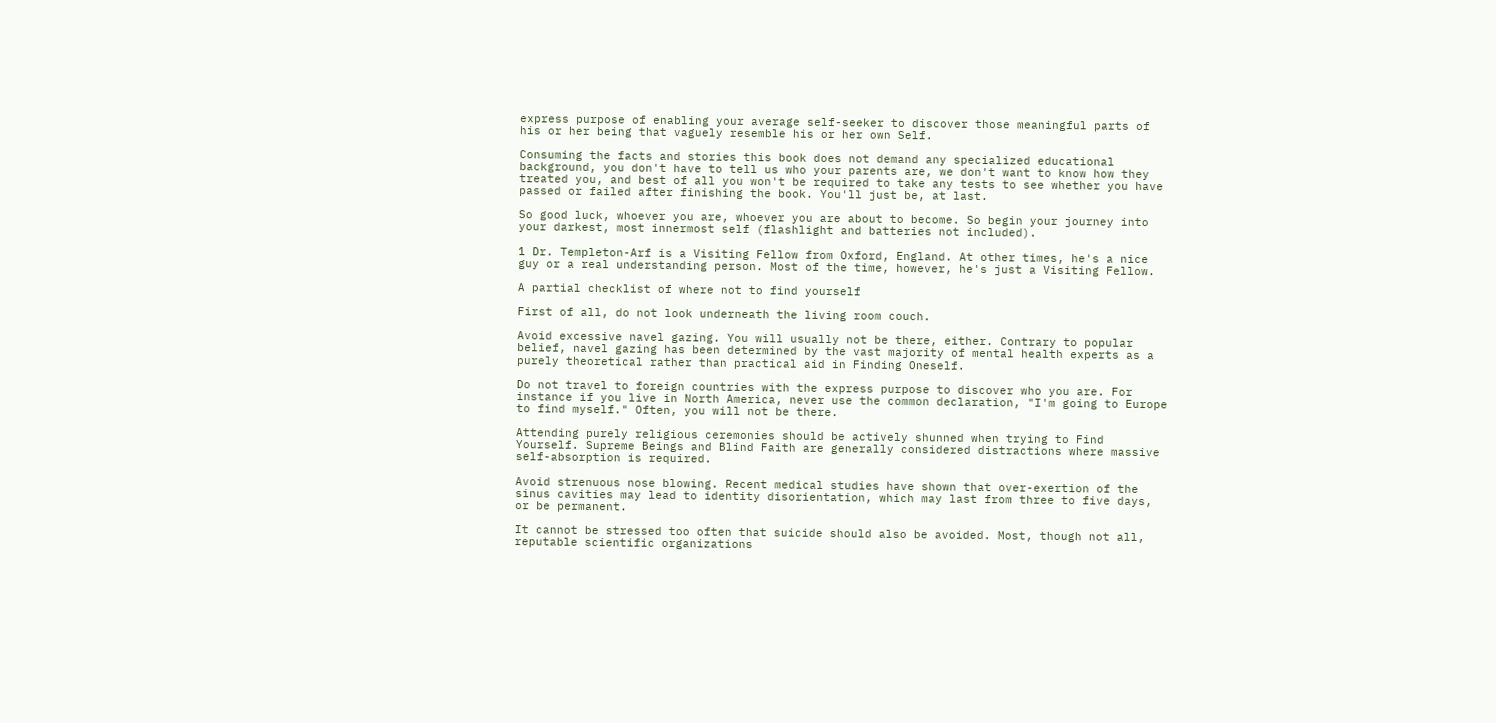express purpose of enabling your average self-seeker to discover those meaningful parts of his or her being that vaguely resemble his or her own Self.

Consuming the facts and stories this book does not demand any specialized educational background, you don't have to tell us who your parents are, we don't want to know how they treated you, and best of all you won't be required to take any tests to see whether you have passed or failed after finishing the book. You'll just be, at last.

So good luck, whoever you are, whoever you are about to become. So begin your journey into your darkest, most innermost self (flashlight and batteries not included).

1 Dr. Templeton-Arf is a Visiting Fellow from Oxford, England. At other times, he's a nice guy or a real understanding person. Most of the time, however, he's just a Visiting Fellow.

A partial checklist of where not to find yourself

First of all, do not look underneath the living room couch.

Avoid excessive navel gazing. You will usually not be there, either. Contrary to popular belief, navel gazing has been determined by the vast majority of mental health experts as a purely theoretical rather than practical aid in Finding Oneself.

Do not travel to foreign countries with the express purpose to discover who you are. For instance if you live in North America, never use the common declaration, "I'm going to Europe to find myself." Often, you will not be there.

Attending purely religious ceremonies should be actively shunned when trying to Find Yourself. Supreme Beings and Blind Faith are generally considered distractions where massive self-absorption is required.

Avoid strenuous nose blowing. Recent medical studies have shown that over-exertion of the sinus cavities may lead to identity disorientation, which may last from three to five days, or be permanent.

It cannot be stressed too often that suicide should also be avoided. Most, though not all, reputable scientific organizations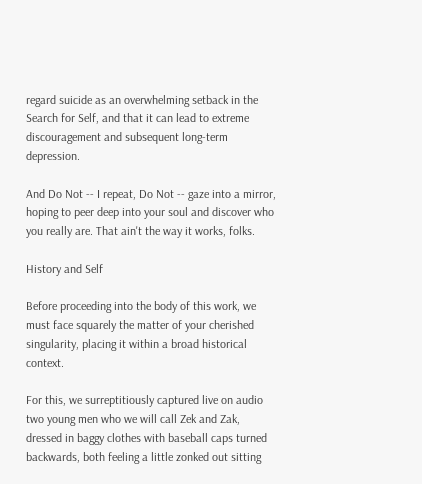regard suicide as an overwhelming setback in the Search for Self, and that it can lead to extreme discouragement and subsequent long-term depression.

And Do Not -- I repeat, Do Not -- gaze into a mirror, hoping to peer deep into your soul and discover who you really are. That ain't the way it works, folks.

History and Self

Before proceeding into the body of this work, we must face squarely the matter of your cherished singularity, placing it within a broad historical context.

For this, we surreptitiously captured live on audio two young men who we will call Zek and Zak, dressed in baggy clothes with baseball caps turned backwards, both feeling a little zonked out sitting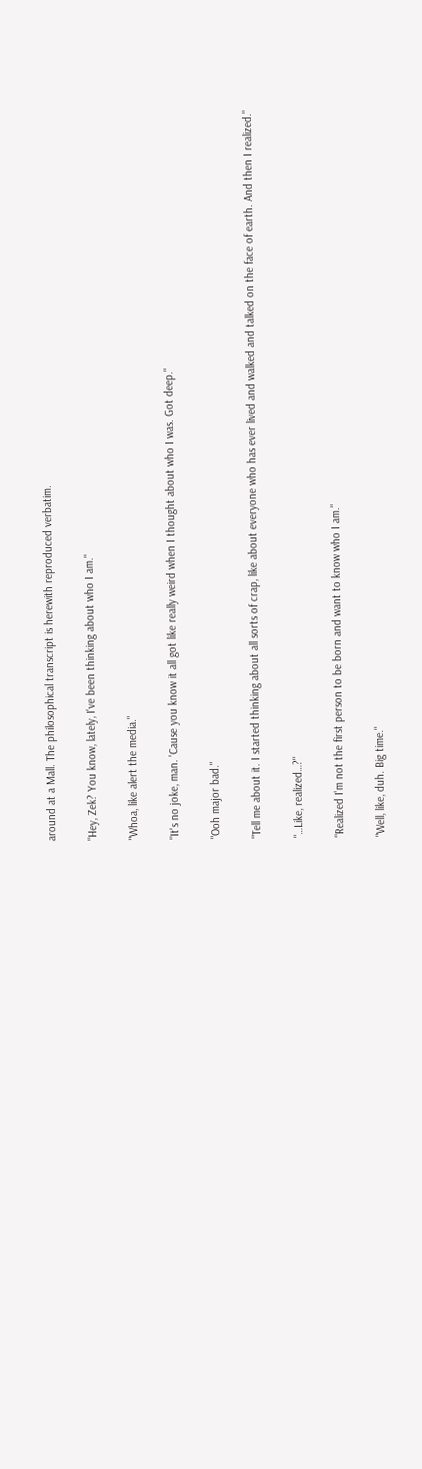around at a Mall. The philosophical transcript is herewith reproduced verbatim.

"Hey, Zek? You know, lately, I've been thinking about who I am."

"Whoa, like alert the media."

"It's no joke, man. 'Cause you know it all got like really weird when I thought about who I was. Got deep."

"Ooh major bad."

"Tell me about it. I started thinking about all sorts of crap, like about everyone who has ever lived and walked and talked on the face of earth. And then I realized."

"…Like, realized…?"

"Realized I'm not the first person to be born and want to know who I am."

"Well, like, duh. Big time."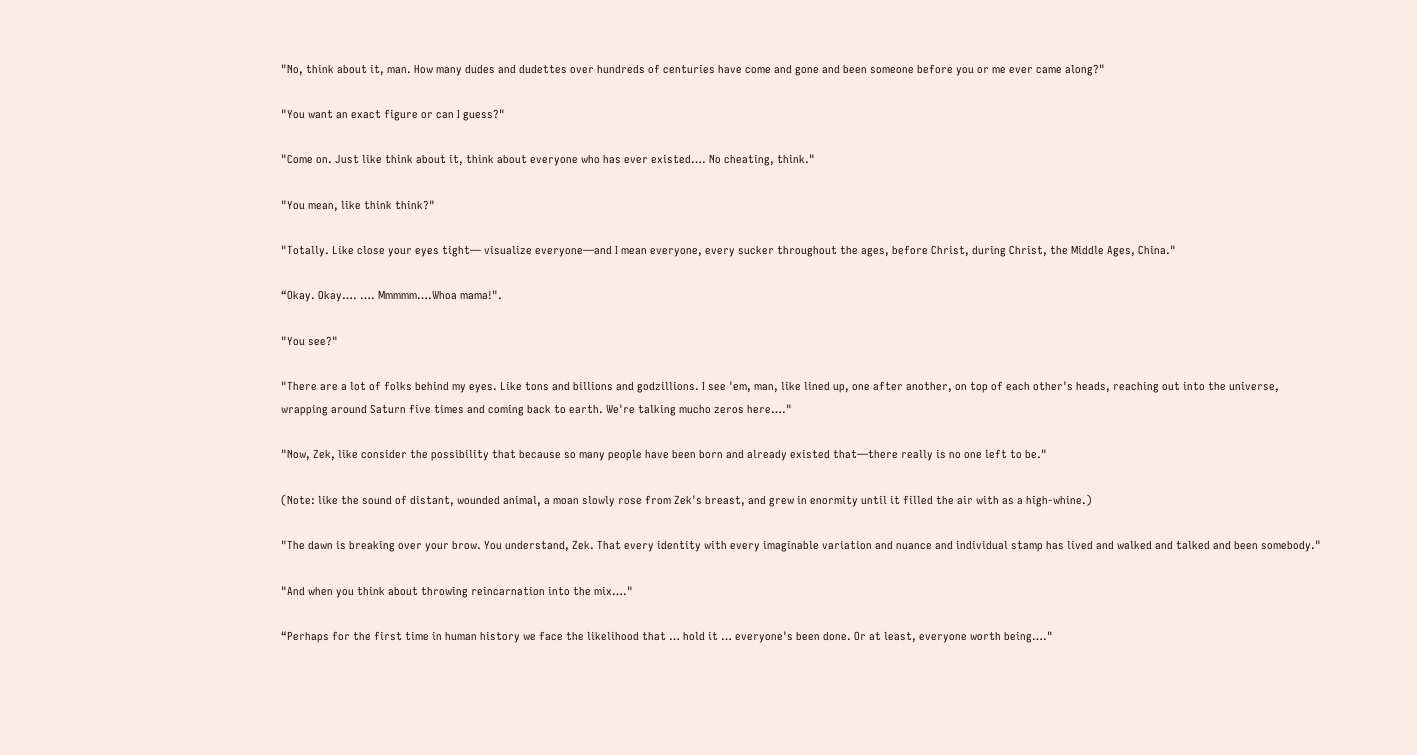"No, think about it, man. How many dudes and dudettes over hundreds of centuries have come and gone and been someone before you or me ever came along?"

"You want an exact figure or can I guess?"

"Come on. Just like think about it, think about everyone who has ever existed…. No cheating, think."

"You mean, like think think?"

"Totally. Like close your eyes tight— visualize everyone—and I mean everyone, every sucker throughout the ages, before Christ, during Christ, the Middle Ages, China."

“Okay. Okay…. …. Mmmmm….Whoa mama!".

"You see?"

"There are a lot of folks behind my eyes. Like tons and billions and godzillions. I see 'em, man, like lined up, one after another, on top of each other's heads, reaching out into the universe, wrapping around Saturn five times and coming back to earth. We're talking mucho zeros here…."

"Now, Zek, like consider the possibility that because so many people have been born and already existed that—there really is no one left to be."

(Note: like the sound of distant, wounded animal, a moan slowly rose from Zek's breast, and grew in enormity until it filled the air with as a high-whine.)

"The dawn is breaking over your brow. You understand, Zek. That every identity with every imaginable variation and nuance and individual stamp has lived and walked and talked and been somebody."

"And when you think about throwing reincarnation into the mix…."

“Perhaps for the first time in human history we face the likelihood that … hold it … everyone's been done. Or at least, everyone worth being…."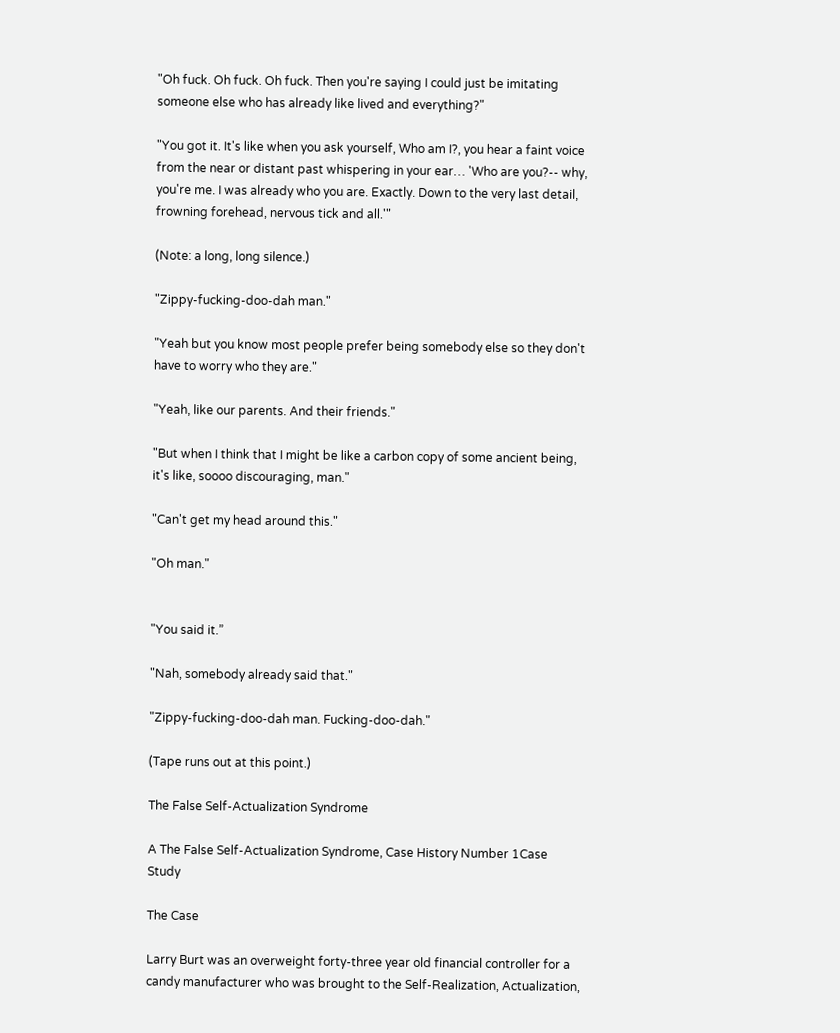"Oh fuck. Oh fuck. Oh fuck. Then you're saying I could just be imitating someone else who has already like lived and everything?"

"You got it. It's like when you ask yourself, Who am I?, you hear a faint voice from the near or distant past whispering in your ear… 'Who are you?-- why, you're me. I was already who you are. Exactly. Down to the very last detail, frowning forehead, nervous tick and all.'"

(Note: a long, long silence.)

"Zippy-fucking-doo-dah man."

"Yeah but you know most people prefer being somebody else so they don't have to worry who they are."

"Yeah, like our parents. And their friends."

"But when I think that I might be like a carbon copy of some ancient being, it's like, soooo discouraging, man."

"Can't get my head around this."

"Oh man."


"You said it.”

"Nah, somebody already said that."

"Zippy-fucking-doo-dah man. Fucking-doo-dah."

(Tape runs out at this point.)

The False Self-Actualization Syndrome

A The False Self-Actualization Syndrome, Case History Number 1Case Study

The Case

Larry Burt was an overweight forty-three year old financial controller for a candy manufacturer who was brought to the Self-Realization, Actualization,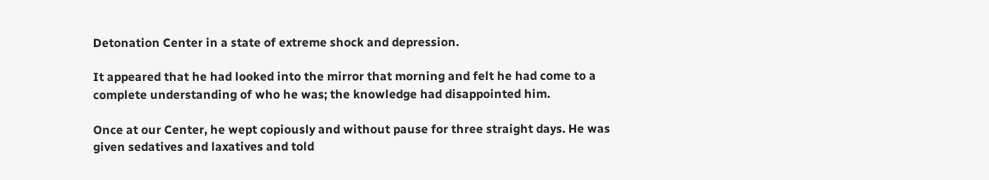Detonation Center in a state of extreme shock and depression.

It appeared that he had looked into the mirror that morning and felt he had come to a complete understanding of who he was; the knowledge had disappointed him.

Once at our Center, he wept copiously and without pause for three straight days. He was given sedatives and laxatives and told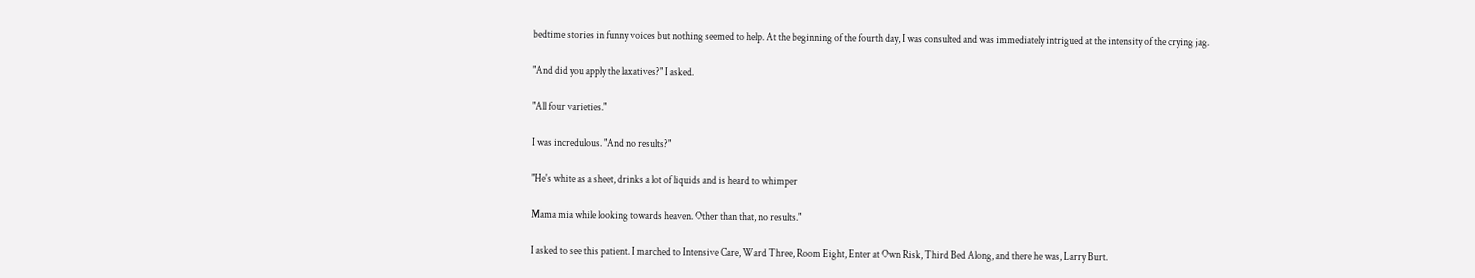bedtime stories in funny voices but nothing seemed to help. At the beginning of the fourth day, I was consulted and was immediately intrigued at the intensity of the crying jag.

"And did you apply the laxatives?" I asked.

"All four varieties."

I was incredulous. "And no results?"

"He's white as a sheet, drinks a lot of liquids and is heard to whimper

Mama mia while looking towards heaven. Other than that, no results."

I asked to see this patient. I marched to Intensive Care, Ward Three, Room Eight, Enter at Own Risk, Third Bed Along, and there he was, Larry Burt.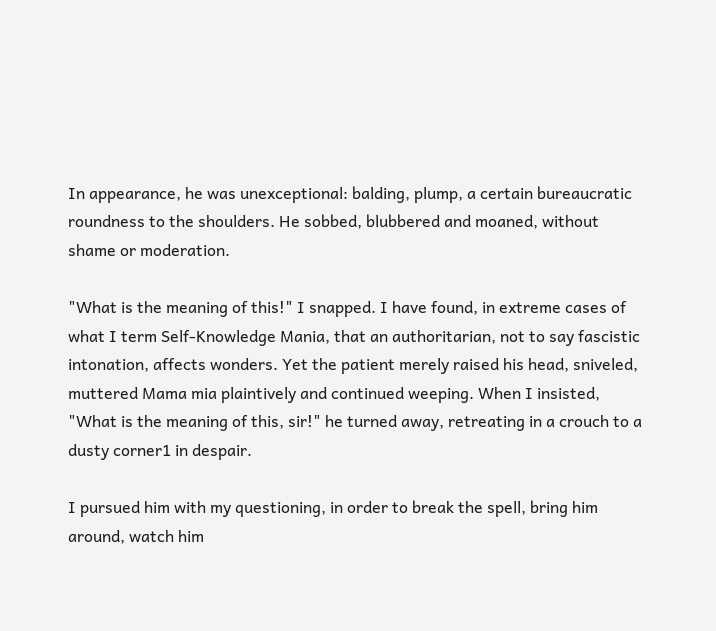In appearance, he was unexceptional: balding, plump, a certain bureaucratic roundness to the shoulders. He sobbed, blubbered and moaned, without shame or moderation.

"What is the meaning of this!" I snapped. I have found, in extreme cases of what I term Self-Knowledge Mania, that an authoritarian, not to say fascistic intonation, affects wonders. Yet the patient merely raised his head, sniveled, muttered Mama mia plaintively and continued weeping. When I insisted, "What is the meaning of this, sir!" he turned away, retreating in a crouch to a dusty corner1 in despair.

I pursued him with my questioning, in order to break the spell, bring him around, watch him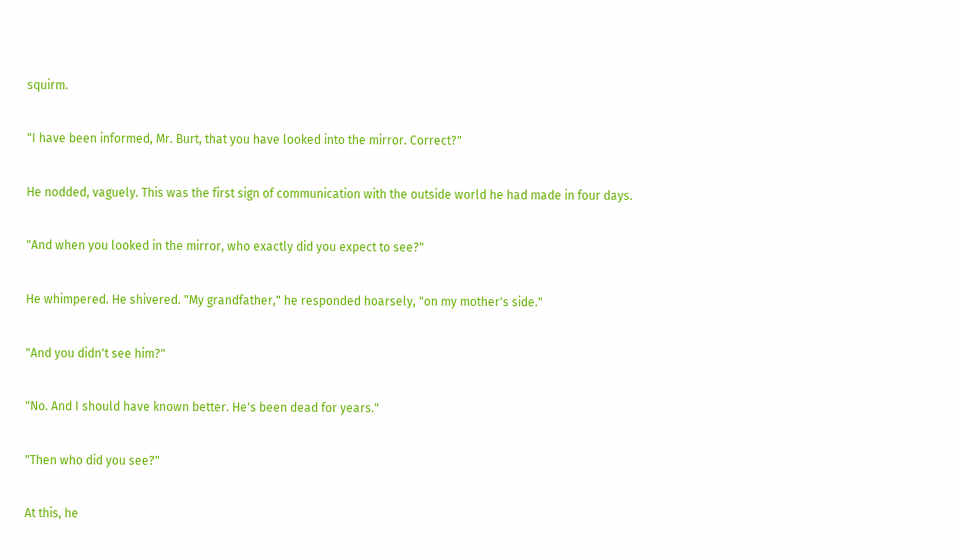squirm.

"I have been informed, Mr. Burt, that you have looked into the mirror. Correct?"

He nodded, vaguely. This was the first sign of communication with the outside world he had made in four days.

"And when you looked in the mirror, who exactly did you expect to see?"

He whimpered. He shivered. "My grandfather," he responded hoarsely, "on my mother's side."

"And you didn't see him?"

"No. And I should have known better. He's been dead for years."

"Then who did you see?"

At this, he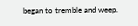began to tremble and weep.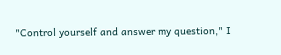"Control yourself and answer my question," I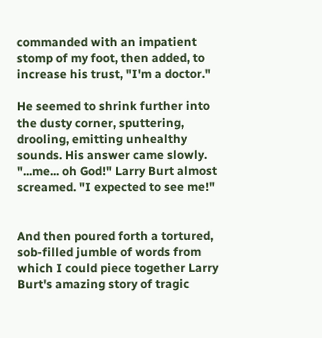commanded with an impatient stomp of my foot, then added, to increase his trust, "I'm a doctor."

He seemed to shrink further into the dusty corner, sputtering, drooling, emitting unhealthy sounds. His answer came slowly. "...me... oh God!" Larry Burt almost screamed. "I expected to see me!"


And then poured forth a tortured, sob-filled jumble of words from which I could piece together Larry Burt's amazing story of tragic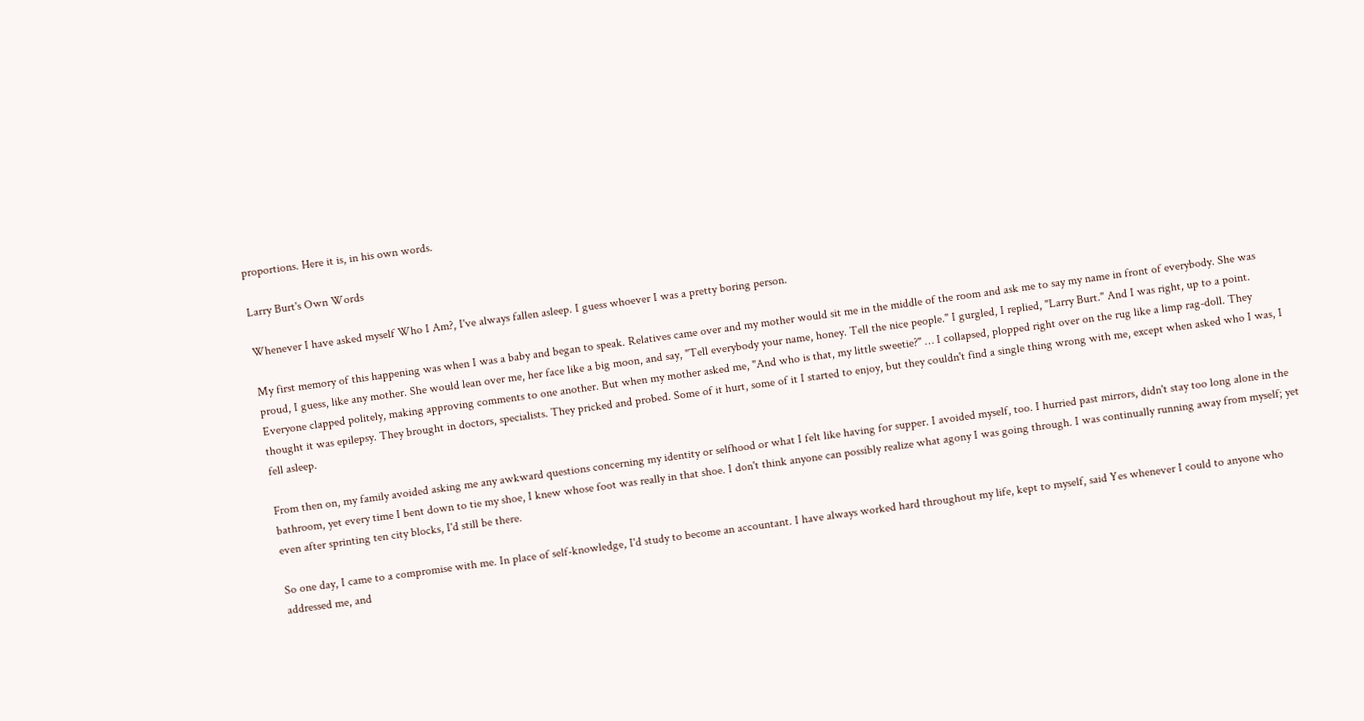proportions. Here it is, in his own words.

Larry Burt's Own Words

Whenever I have asked myself Who I Am?, I've always fallen asleep. I guess whoever I was a pretty boring person.

My first memory of this happening was when I was a baby and began to speak. Relatives came over and my mother would sit me in the middle of the room and ask me to say my name in front of everybody. She was proud, I guess, like any mother. She would lean over me, her face like a big moon, and say, "Tell everybody your name, honey. Tell the nice people." I gurgled, I replied, "Larry Burt." And I was right, up to a point. Everyone clapped politely, making approving comments to one another. But when my mother asked me, "And who is that, my little sweetie?" … I collapsed, plopped right over on the rug like a limp rag-doll. They thought it was epilepsy. They brought in doctors, specialists. They pricked and probed. Some of it hurt, some of it I started to enjoy, but they couldn't find a single thing wrong with me, except when asked who I was, I fell asleep.

From then on, my family avoided asking me any awkward questions concerning my identity or selfhood or what I felt like having for supper. I avoided myself, too. I hurried past mirrors, didn't stay too long alone in the bathroom, yet every time I bent down to tie my shoe, I knew whose foot was really in that shoe. I don't think anyone can possibly realize what agony I was going through. I was continually running away from myself; yet even after sprinting ten city blocks, I'd still be there.

So one day, I came to a compromise with me. In place of self-knowledge, I'd study to become an accountant. I have always worked hard throughout my life, kept to myself, said Yes whenever I could to anyone who addressed me, and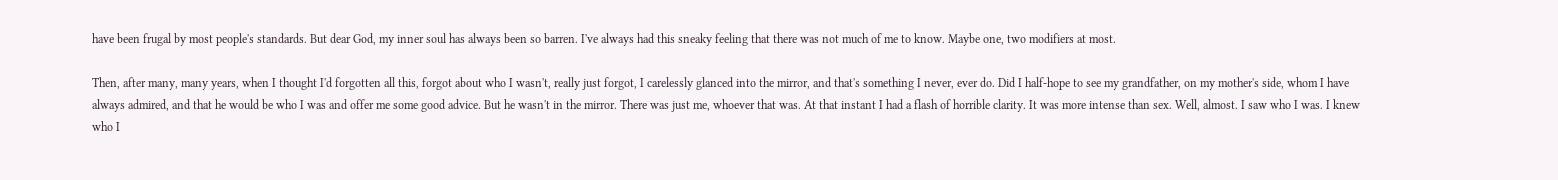have been frugal by most people's standards. But dear God, my inner soul has always been so barren. I've always had this sneaky feeling that there was not much of me to know. Maybe one, two modifiers at most.

Then, after many, many years, when I thought I'd forgotten all this, forgot about who I wasn't, really just forgot, I carelessly glanced into the mirror, and that's something I never, ever do. Did I half-hope to see my grandfather, on my mother's side, whom I have always admired, and that he would be who I was and offer me some good advice. But he wasn't in the mirror. There was just me, whoever that was. At that instant I had a flash of horrible clarity. It was more intense than sex. Well, almost. I saw who I was. I knew who I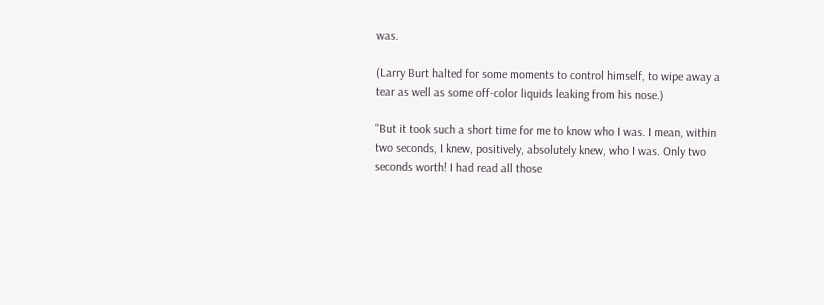was.

(Larry Burt halted for some moments to control himself, to wipe away a tear as well as some off-color liquids leaking from his nose.)

"But it took such a short time for me to know who I was. I mean, within two seconds, I knew, positively, absolutely knew, who I was. Only two seconds worth! I had read all those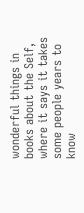wonderful things in books about the Self, where it says it takes some people years to know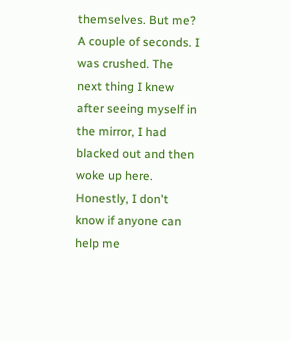themselves. But me? A couple of seconds. I was crushed. The next thing I knew after seeing myself in the mirror, I had blacked out and then woke up here. Honestly, I don't know if anyone can help me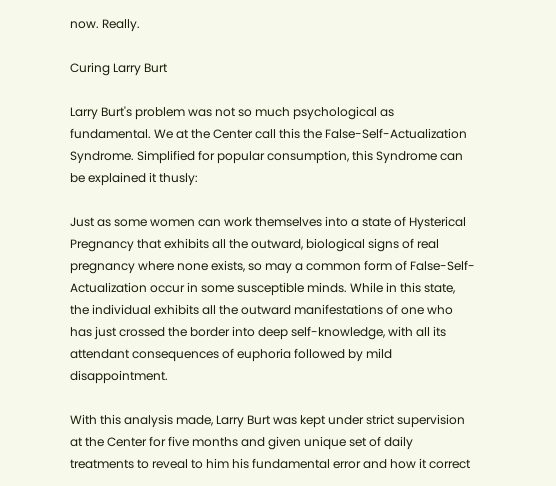now. Really.

Curing Larry Burt

Larry Burt's problem was not so much psychological as fundamental. We at the Center call this the False-Self-Actualization Syndrome. Simplified for popular consumption, this Syndrome can be explained it thusly:

Just as some women can work themselves into a state of Hysterical Pregnancy that exhibits all the outward, biological signs of real pregnancy where none exists, so may a common form of False-Self-Actualization occur in some susceptible minds. While in this state, the individual exhibits all the outward manifestations of one who has just crossed the border into deep self-knowledge, with all its attendant consequences of euphoria followed by mild disappointment.

With this analysis made, Larry Burt was kept under strict supervision at the Center for five months and given unique set of daily treatments to reveal to him his fundamental error and how it correct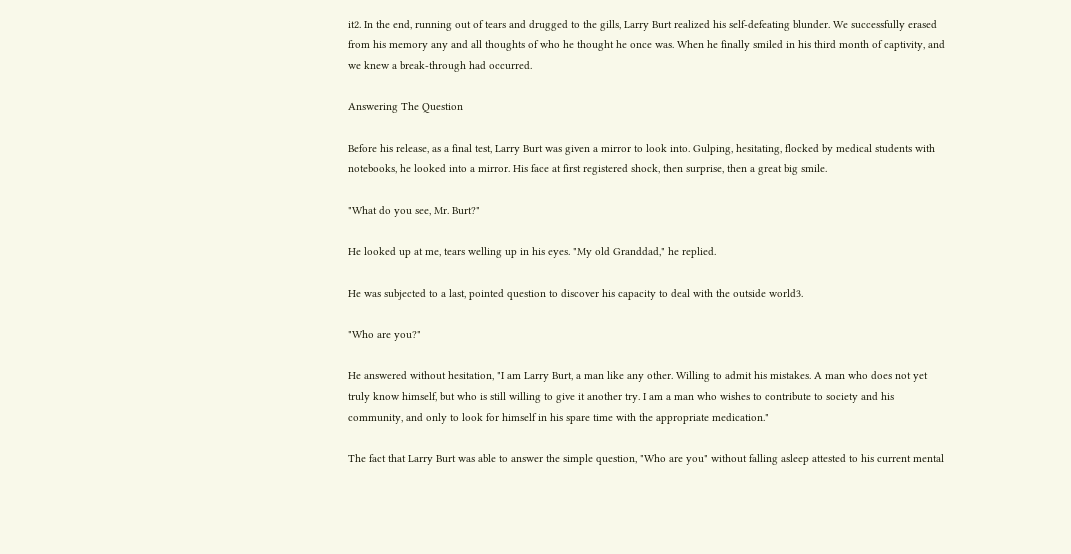it2. In the end, running out of tears and drugged to the gills, Larry Burt realized his self-defeating blunder. We successfully erased from his memory any and all thoughts of who he thought he once was. When he finally smiled in his third month of captivity, and we knew a break-through had occurred.

Answering The Question

Before his release, as a final test, Larry Burt was given a mirror to look into. Gulping, hesitating, flocked by medical students with notebooks, he looked into a mirror. His face at first registered shock, then surprise, then a great big smile.

"What do you see, Mr. Burt?"

He looked up at me, tears welling up in his eyes. "My old Granddad," he replied.

He was subjected to a last, pointed question to discover his capacity to deal with the outside world3.

"Who are you?"

He answered without hesitation, "I am Larry Burt, a man like any other. Willing to admit his mistakes. A man who does not yet truly know himself, but who is still willing to give it another try. I am a man who wishes to contribute to society and his community, and only to look for himself in his spare time with the appropriate medication."

The fact that Larry Burt was able to answer the simple question, "Who are you" without falling asleep attested to his current mental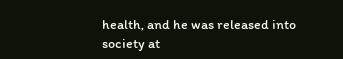health, and he was released into society at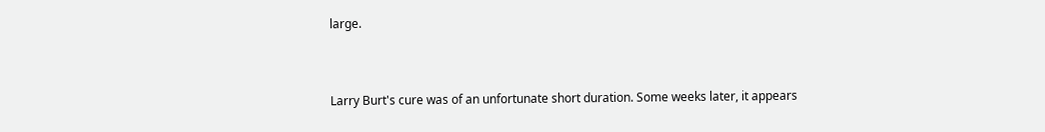large.


Larry Burt's cure was of an unfortunate short duration. Some weeks later, it appears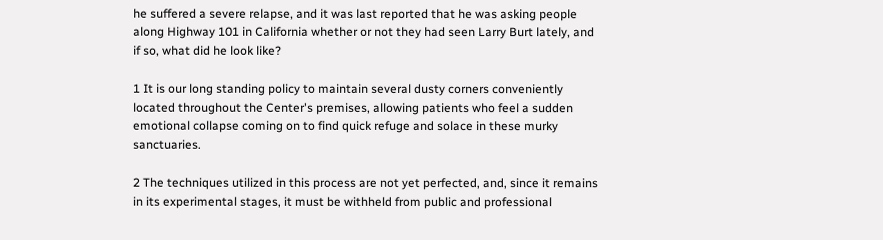he suffered a severe relapse, and it was last reported that he was asking people along Highway 101 in California whether or not they had seen Larry Burt lately, and if so, what did he look like?

1 It is our long standing policy to maintain several dusty corners conveniently located throughout the Center's premises, allowing patients who feel a sudden emotional collapse coming on to find quick refuge and solace in these murky sanctuaries.

2 The techniques utilized in this process are not yet perfected, and, since it remains in its experimental stages, it must be withheld from public and professional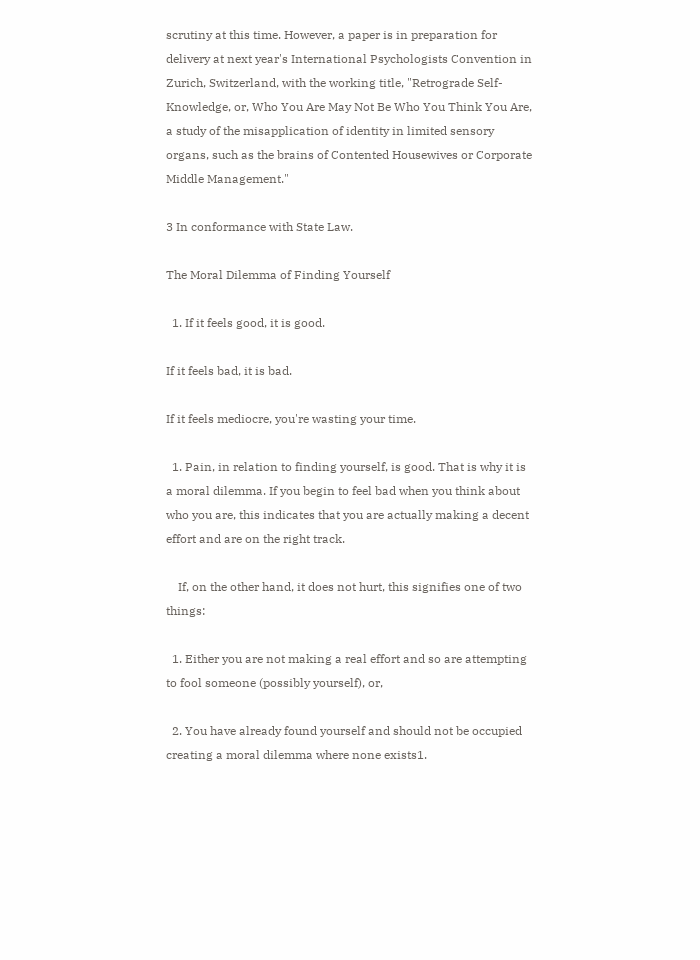scrutiny at this time. However, a paper is in preparation for delivery at next year's International Psychologists Convention in Zurich, Switzerland, with the working title, "Retrograde Self-Knowledge, or, Who You Are May Not Be Who You Think You Are, a study of the misapplication of identity in limited sensory organs, such as the brains of Contented Housewives or Corporate Middle Management."

3 In conformance with State Law.

The Moral Dilemma of Finding Yourself

  1. If it feels good, it is good.

If it feels bad, it is bad.

If it feels mediocre, you're wasting your time.

  1. Pain, in relation to finding yourself, is good. That is why it is a moral dilemma. If you begin to feel bad when you think about who you are, this indicates that you are actually making a decent effort and are on the right track.

    If, on the other hand, it does not hurt, this signifies one of two   things:

  1. Either you are not making a real effort and so are attempting to fool someone (possibly yourself), or,

  2. You have already found yourself and should not be occupied creating a moral dilemma where none exists1.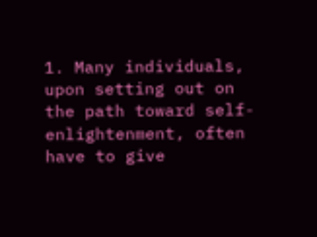1. Many individuals, upon setting out on the path toward self-enlightenment, often have to give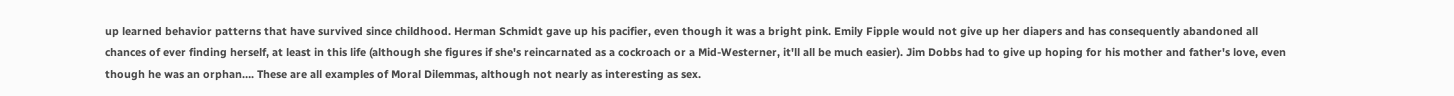up learned behavior patterns that have survived since childhood. Herman Schmidt gave up his pacifier, even though it was a bright pink. Emily Fipple would not give up her diapers and has consequently abandoned all chances of ever finding herself, at least in this life (although she figures if she's reincarnated as a cockroach or a Mid-Westerner, it'll all be much easier). Jim Dobbs had to give up hoping for his mother and father's love, even though he was an orphan…. These are all examples of Moral Dilemmas, although not nearly as interesting as sex.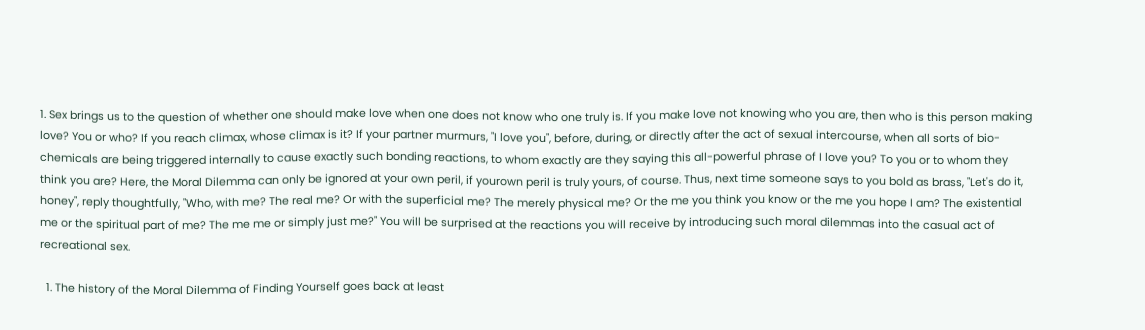1. Sex brings us to the question of whether one should make love when one does not know who one truly is. If you make love not knowing who you are, then who is this person making love? You or who? If you reach climax, whose climax is it? If your partner murmurs, "I love you", before, during, or directly after the act of sexual intercourse, when all sorts of bio-chemicals are being triggered internally to cause exactly such bonding reactions, to whom exactly are they saying this all-powerful phrase of I love you? To you or to whom they think you are? Here, the Moral Dilemma can only be ignored at your own peril, if yourown peril is truly yours, of course. Thus, next time someone says to you bold as brass, "Let's do it, honey", reply thoughtfully, "Who, with me? The real me? Or with the superficial me? The merely physical me? Or the me you think you know or the me you hope I am? The existential me or the spiritual part of me? The me me or simply just me?" You will be surprised at the reactions you will receive by introducing such moral dilemmas into the casual act of recreational sex.

  1. The history of the Moral Dilemma of Finding Yourself goes back at least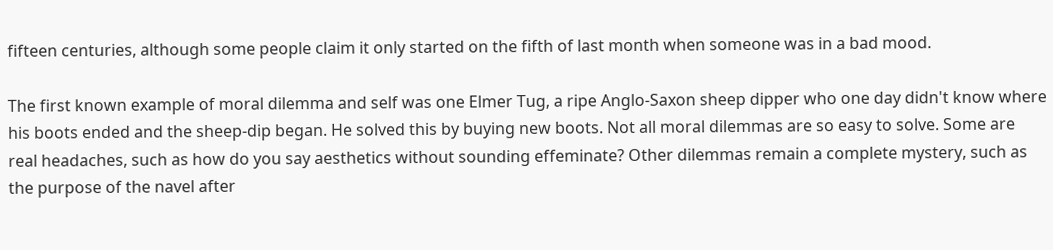fifteen centuries, although some people claim it only started on the fifth of last month when someone was in a bad mood.

The first known example of moral dilemma and self was one Elmer Tug, a ripe Anglo-Saxon sheep dipper who one day didn't know where his boots ended and the sheep-dip began. He solved this by buying new boots. Not all moral dilemmas are so easy to solve. Some are real headaches, such as how do you say aesthetics without sounding effeminate? Other dilemmas remain a complete mystery, such as the purpose of the navel after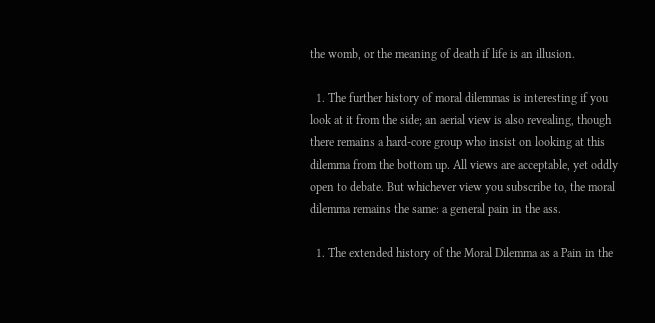the womb, or the meaning of death if life is an illusion.

  1. The further history of moral dilemmas is interesting if you look at it from the side; an aerial view is also revealing, though there remains a hard-core group who insist on looking at this dilemma from the bottom up. All views are acceptable, yet oddly open to debate. But whichever view you subscribe to, the moral dilemma remains the same: a general pain in the ass.

  1. The extended history of the Moral Dilemma as a Pain in the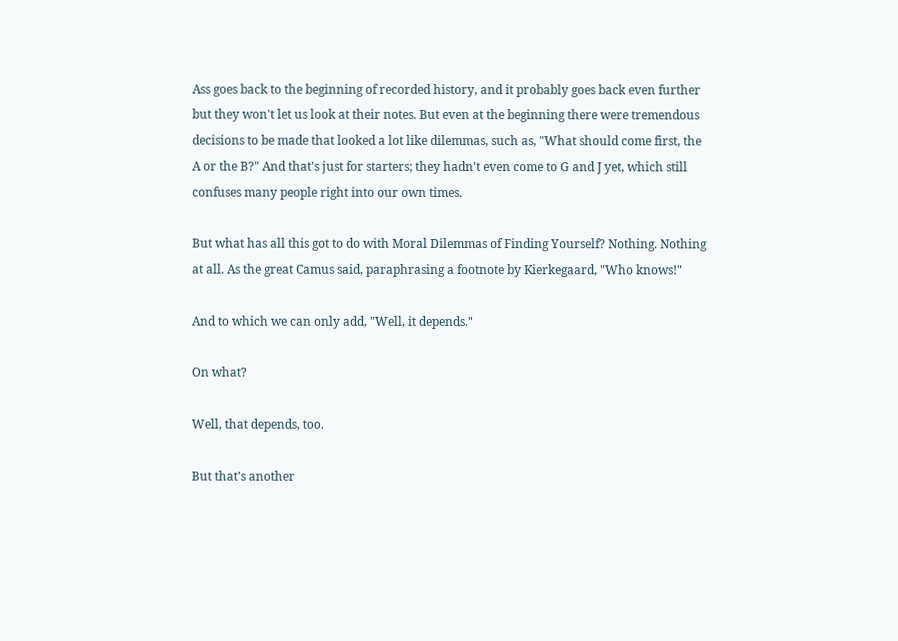Ass goes back to the beginning of recorded history, and it probably goes back even further but they won't let us look at their notes. But even at the beginning there were tremendous decisions to be made that looked a lot like dilemmas, such as, "What should come first, the A or the B?" And that's just for starters; they hadn't even come to G and J yet, which still confuses many people right into our own times.

But what has all this got to do with Moral Dilemmas of Finding Yourself? Nothing. Nothing at all. As the great Camus said, paraphrasing a footnote by Kierkegaard, "Who knows!"

And to which we can only add, "Well, it depends."

On what?

Well, that depends, too.

But that's another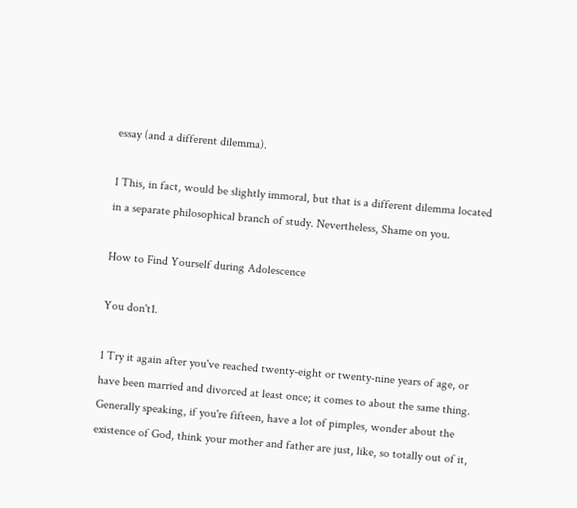essay (and a different dilemma).

1 This, in fact, would be slightly immoral, but that is a different dilemma located in a separate philosophical branch of study. Nevertheless, Shame on you.

How to Find Yourself during Adolescence

You don't1.

1 Try it again after you've reached twenty-eight or twenty-nine years of age, or have been married and divorced at least once; it comes to about the same thing. Generally speaking, if you're fifteen, have a lot of pimples, wonder about the existence of God, think your mother and father are just, like, so totally out of it,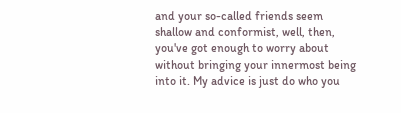and your so-called friends seem shallow and conformist, well, then, you've got enough to worry about without bringing your innermost being into it. My advice is just do who you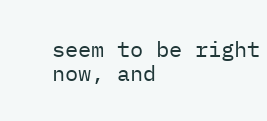seem to be right now, and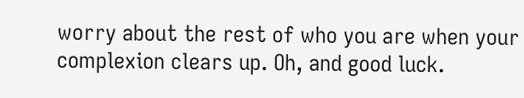worry about the rest of who you are when your complexion clears up. Oh, and good luck.